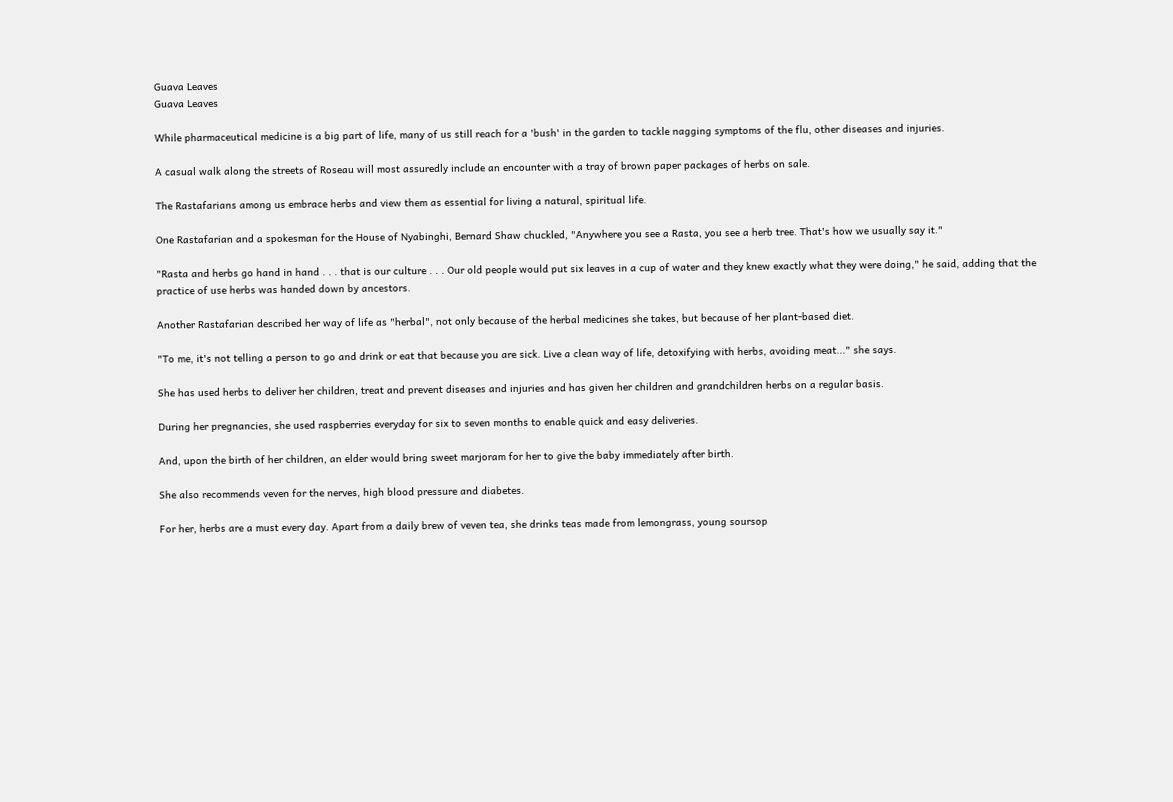Guava Leaves
Guava Leaves

While pharmaceutical medicine is a big part of life, many of us still reach for a 'bush' in the garden to tackle nagging symptoms of the flu, other diseases and injuries.

A casual walk along the streets of Roseau will most assuredly include an encounter with a tray of brown paper packages of herbs on sale.

The Rastafarians among us embrace herbs and view them as essential for living a natural, spiritual life.

One Rastafarian and a spokesman for the House of Nyabinghi, Bernard Shaw chuckled, "Anywhere you see a Rasta, you see a herb tree. That's how we usually say it."

"Rasta and herbs go hand in hand . . . that is our culture . . . Our old people would put six leaves in a cup of water and they knew exactly what they were doing," he said, adding that the practice of use herbs was handed down by ancestors.

Another Rastafarian described her way of life as "herbal", not only because of the herbal medicines she takes, but because of her plant-based diet.

"To me, it's not telling a person to go and drink or eat that because you are sick. Live a clean way of life, detoxifying with herbs, avoiding meat..." she says.

She has used herbs to deliver her children, treat and prevent diseases and injuries and has given her children and grandchildren herbs on a regular basis.

During her pregnancies, she used raspberries everyday for six to seven months to enable quick and easy deliveries.

And, upon the birth of her children, an elder would bring sweet marjoram for her to give the baby immediately after birth.

She also recommends veven for the nerves, high blood pressure and diabetes.

For her, herbs are a must every day. Apart from a daily brew of veven tea, she drinks teas made from lemongrass, young soursop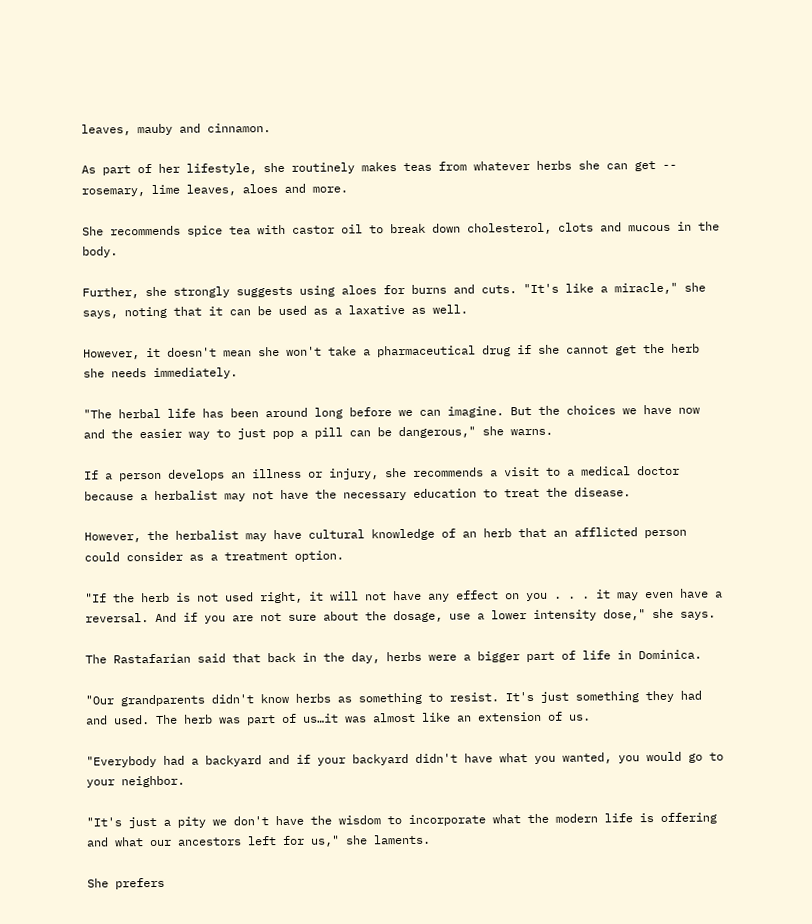leaves, mauby and cinnamon.

As part of her lifestyle, she routinely makes teas from whatever herbs she can get -- rosemary, lime leaves, aloes and more.

She recommends spice tea with castor oil to break down cholesterol, clots and mucous in the body.

Further, she strongly suggests using aloes for burns and cuts. "It's like a miracle," she says, noting that it can be used as a laxative as well.

However, it doesn't mean she won't take a pharmaceutical drug if she cannot get the herb she needs immediately.

"The herbal life has been around long before we can imagine. But the choices we have now and the easier way to just pop a pill can be dangerous," she warns.

If a person develops an illness or injury, she recommends a visit to a medical doctor because a herbalist may not have the necessary education to treat the disease.

However, the herbalist may have cultural knowledge of an herb that an afflicted person could consider as a treatment option.

"If the herb is not used right, it will not have any effect on you . . . it may even have a reversal. And if you are not sure about the dosage, use a lower intensity dose," she says.

The Rastafarian said that back in the day, herbs were a bigger part of life in Dominica.

"Our grandparents didn't know herbs as something to resist. It's just something they had and used. The herb was part of us…it was almost like an extension of us.

"Everybody had a backyard and if your backyard didn't have what you wanted, you would go to your neighbor.

"It's just a pity we don't have the wisdom to incorporate what the modern life is offering and what our ancestors left for us," she laments.

She prefers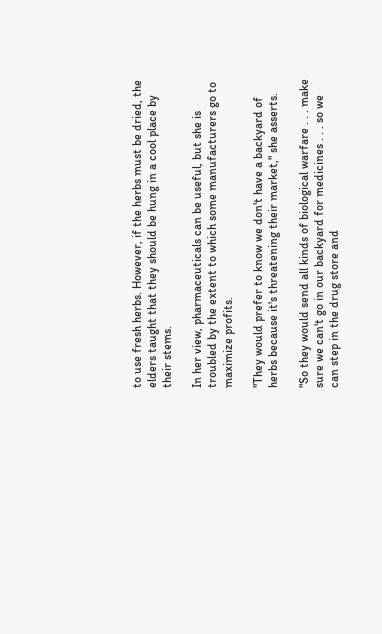to use fresh herbs. However, if the herbs must be dried, the elders taught that they should be hung in a cool place by their stems.

In her view, pharmaceuticals can be useful, but she is troubled by the extent to which some manufacturers go to maximize profits.

"They would prefer to know we don't have a backyard of herbs because it's threatening their market," she asserts.

"So they would send all kinds of biological warfare . . . make sure we can't go in our backyard for medicines . . . so we can step in the drug store and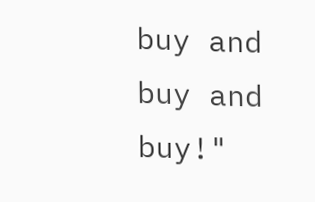buy and buy and buy!"